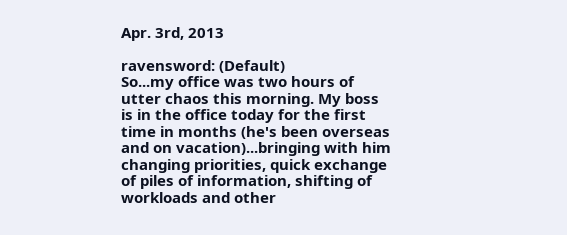Apr. 3rd, 2013

ravensword: (Default)
So...my office was two hours of utter chaos this morning. My boss is in the office today for the first time in months (he's been overseas and on vacation)...bringing with him changing priorities, quick exchange of piles of information, shifting of workloads and other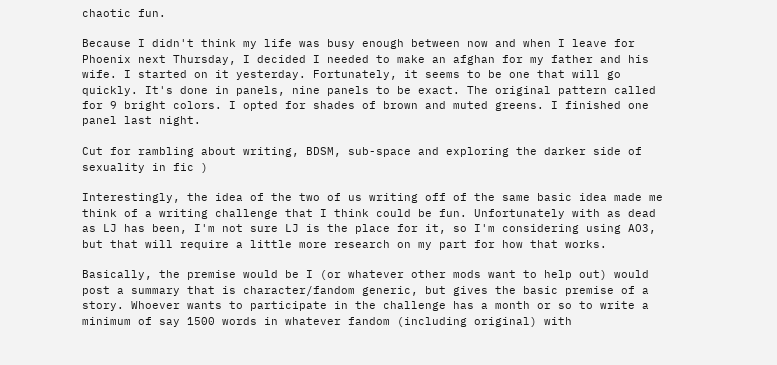chaotic fun.

Because I didn't think my life was busy enough between now and when I leave for Phoenix next Thursday, I decided I needed to make an afghan for my father and his wife. I started on it yesterday. Fortunately, it seems to be one that will go quickly. It's done in panels, nine panels to be exact. The original pattern called for 9 bright colors. I opted for shades of brown and muted greens. I finished one panel last night.

Cut for rambling about writing, BDSM, sub-space and exploring the darker side of sexuality in fic )

Interestingly, the idea of the two of us writing off of the same basic idea made me think of a writing challenge that I think could be fun. Unfortunately with as dead as LJ has been, I'm not sure LJ is the place for it, so I'm considering using AO3, but that will require a little more research on my part for how that works.

Basically, the premise would be I (or whatever other mods want to help out) would post a summary that is character/fandom generic, but gives the basic premise of a story. Whoever wants to participate in the challenge has a month or so to write a minimum of say 1500 words in whatever fandom (including original) with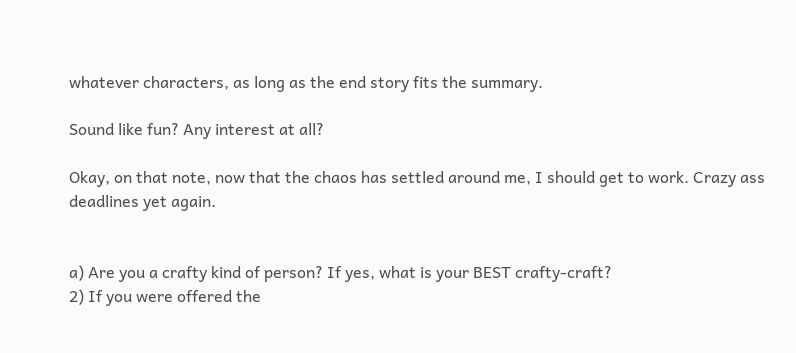whatever characters, as long as the end story fits the summary.

Sound like fun? Any interest at all?

Okay, on that note, now that the chaos has settled around me, I should get to work. Crazy ass deadlines yet again.


a) Are you a crafty kind of person? If yes, what is your BEST crafty-craft?
2) If you were offered the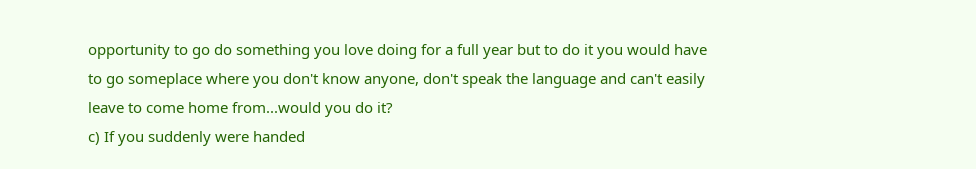opportunity to go do something you love doing for a full year but to do it you would have to go someplace where you don't know anyone, don't speak the language and can't easily leave to come home from...would you do it?
c) If you suddenly were handed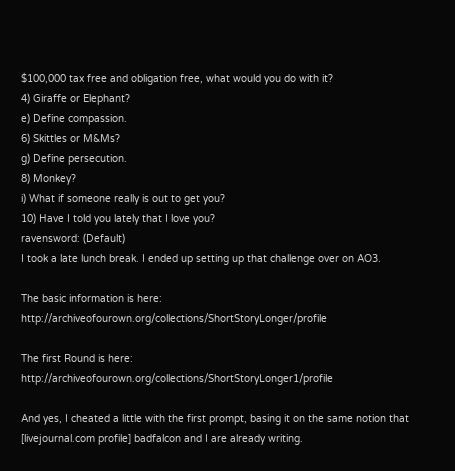$100,000 tax free and obligation free, what would you do with it?
4) Giraffe or Elephant?
e) Define compassion.
6) Skittles or M&Ms?
g) Define persecution.
8) Monkey?
i) What if someone really is out to get you?
10) Have I told you lately that I love you?
ravensword: (Default)
I took a late lunch break. I ended up setting up that challenge over on AO3.

The basic information is here: http://archiveofourown.org/collections/ShortStoryLonger/profile

The first Round is here: http://archiveofourown.org/collections/ShortStoryLonger1/profile

And yes, I cheated a little with the first prompt, basing it on the same notion that [livejournal.com profile] badfalcon and I are already writing.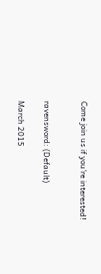Come join us if you're interested!


ravensword: (Default)

March 2015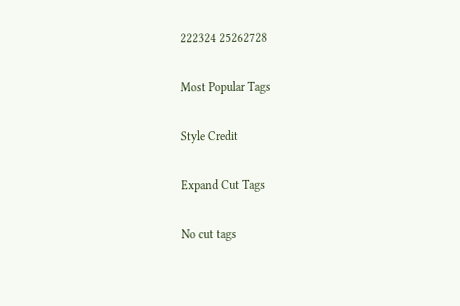222324 25262728

Most Popular Tags

Style Credit

Expand Cut Tags

No cut tags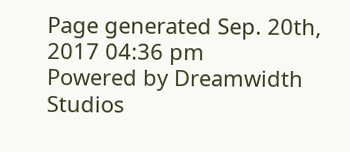Page generated Sep. 20th, 2017 04:36 pm
Powered by Dreamwidth Studios